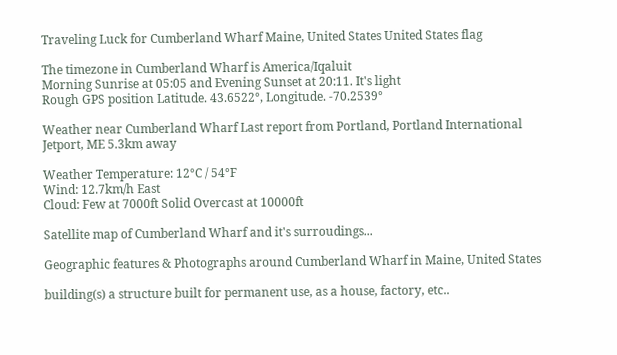Traveling Luck for Cumberland Wharf Maine, United States United States flag

The timezone in Cumberland Wharf is America/Iqaluit
Morning Sunrise at 05:05 and Evening Sunset at 20:11. It's light
Rough GPS position Latitude. 43.6522°, Longitude. -70.2539°

Weather near Cumberland Wharf Last report from Portland, Portland International Jetport, ME 5.3km away

Weather Temperature: 12°C / 54°F
Wind: 12.7km/h East
Cloud: Few at 7000ft Solid Overcast at 10000ft

Satellite map of Cumberland Wharf and it's surroudings...

Geographic features & Photographs around Cumberland Wharf in Maine, United States

building(s) a structure built for permanent use, as a house, factory, etc..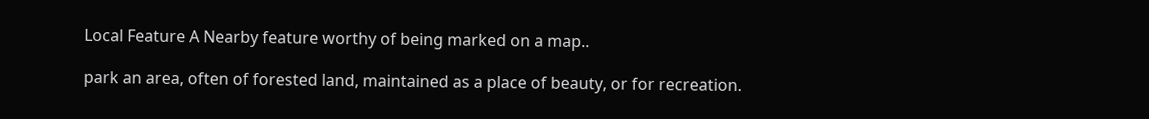Local Feature A Nearby feature worthy of being marked on a map..

park an area, often of forested land, maintained as a place of beauty, or for recreation.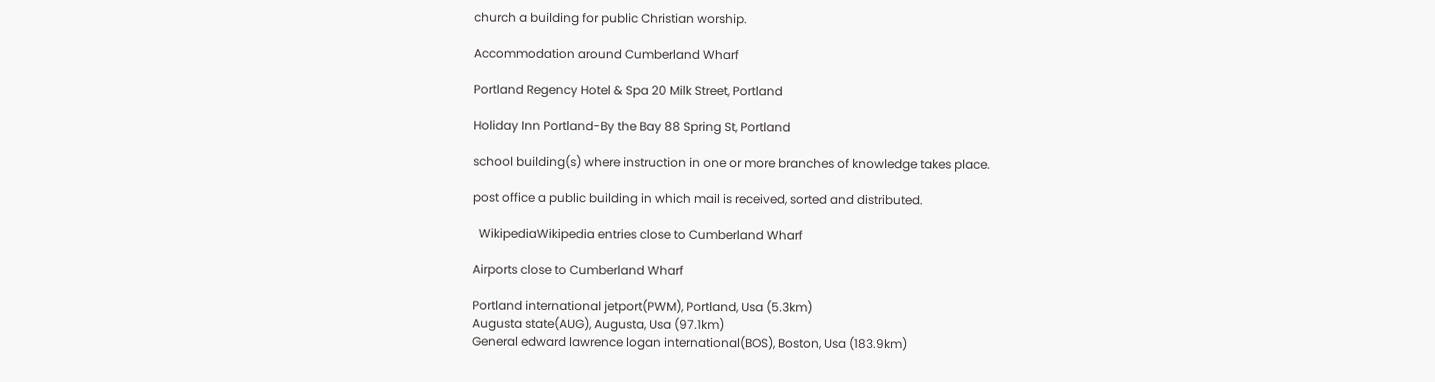church a building for public Christian worship.

Accommodation around Cumberland Wharf

Portland Regency Hotel & Spa 20 Milk Street, Portland

Holiday Inn Portland-By the Bay 88 Spring St, Portland

school building(s) where instruction in one or more branches of knowledge takes place.

post office a public building in which mail is received, sorted and distributed.

  WikipediaWikipedia entries close to Cumberland Wharf

Airports close to Cumberland Wharf

Portland international jetport(PWM), Portland, Usa (5.3km)
Augusta state(AUG), Augusta, Usa (97.1km)
General edward lawrence logan international(BOS), Boston, Usa (183.9km)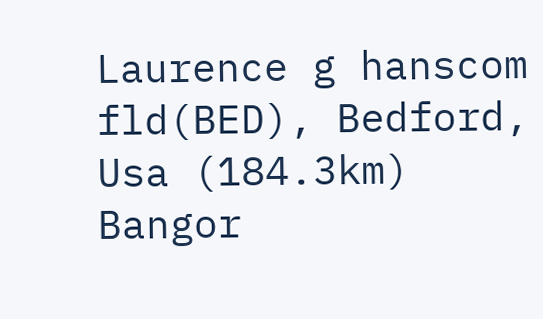Laurence g hanscom fld(BED), Bedford, Usa (184.3km)
Bangor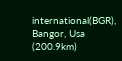international(BGR), Bangor, Usa (200.9km)